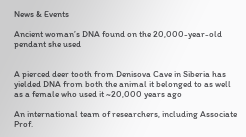News & Events

Ancient woman’s DNA found on the 20,000-year-old pendant she used


A pierced deer tooth from Denisova Cave in Siberia has yielded DNA from both the animal it belonged to as well as a female who used it ~20,000 years ago

An international team of researchers, including Associate Prof.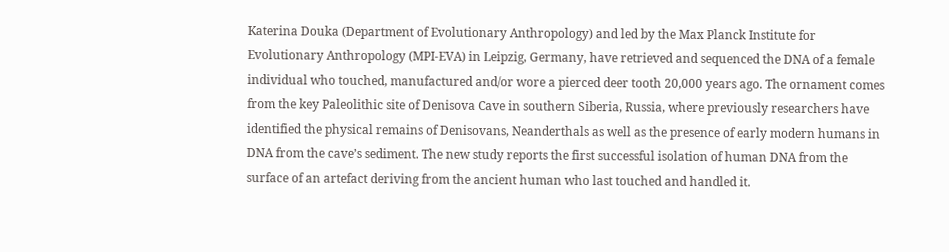Katerina Douka (Department of Evolutionary Anthropology) and led by the Max Planck Institute for Evolutionary Anthropology (MPI-EVA) in Leipzig, Germany, have retrieved and sequenced the DNA of a female individual who touched, manufactured and/or wore a pierced deer tooth 20,000 years ago. The ornament comes from the key Paleolithic site of Denisova Cave in southern Siberia, Russia, where previously researchers have identified the physical remains of Denisovans, Neanderthals as well as the presence of early modern humans in DNA from the cave’s sediment. The new study reports the first successful isolation of human DNA from the surface of an artefact deriving from the ancient human who last touched and handled it.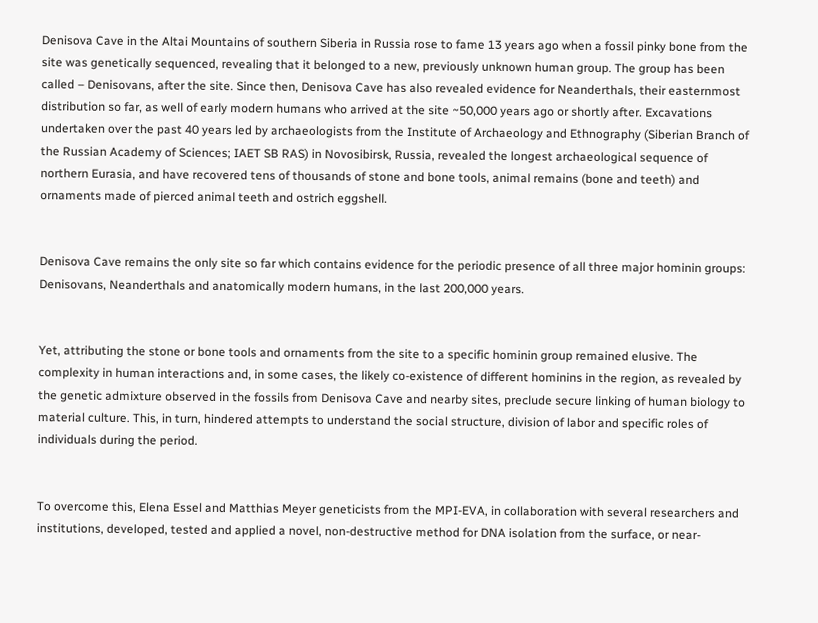Denisova Cave in the Altai Mountains of southern Siberia in Russia rose to fame 13 years ago when a fossil pinky bone from the site was genetically sequenced, revealing that it belonged to a new, previously unknown human group. The group has been called – Denisovans, after the site. Since then, Denisova Cave has also revealed evidence for Neanderthals, their easternmost distribution so far, as well of early modern humans who arrived at the site ~50,000 years ago or shortly after. Excavations undertaken over the past 40 years led by archaeologists from the Institute of Archaeology and Ethnography (Siberian Branch of the Russian Academy of Sciences; IAET SB RAS) in Novosibirsk, Russia, revealed the longest archaeological sequence of northern Eurasia, and have recovered tens of thousands of stone and bone tools, animal remains (bone and teeth) and ornaments made of pierced animal teeth and ostrich eggshell.


Denisova Cave remains the only site so far which contains evidence for the periodic presence of all three major hominin groups: Denisovans, Neanderthals and anatomically modern humans, in the last 200,000 years.


Yet, attributing the stone or bone tools and ornaments from the site to a specific hominin group remained elusive. The complexity in human interactions and, in some cases, the likely co-existence of different hominins in the region, as revealed by the genetic admixture observed in the fossils from Denisova Cave and nearby sites, preclude secure linking of human biology to material culture. This, in turn, hindered attempts to understand the social structure, division of labor and specific roles of individuals during the period.


To overcome this, Elena Essel and Matthias Meyer geneticists from the MPI-EVA, in collaboration with several researchers and institutions, developed, tested and applied a novel, non-destructive method for DNA isolation from the surface, or near-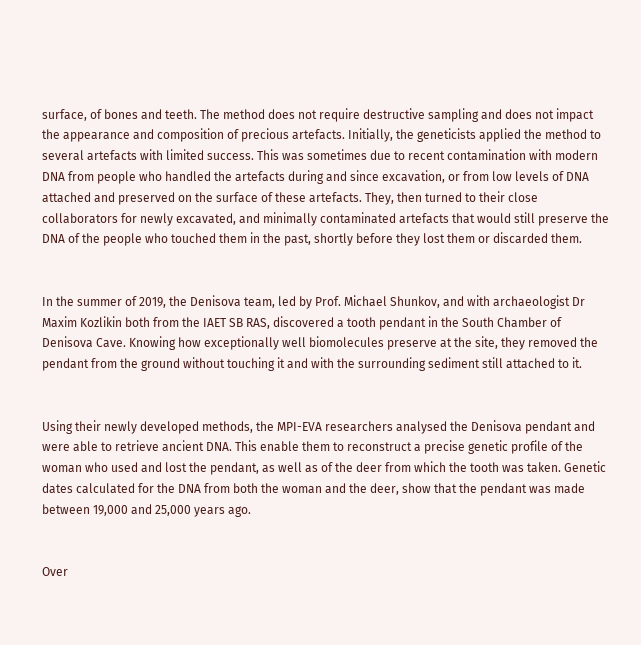surface, of bones and teeth. The method does not require destructive sampling and does not impact the appearance and composition of precious artefacts. Initially, the geneticists applied the method to several artefacts with limited success. This was sometimes due to recent contamination with modern DNA from people who handled the artefacts during and since excavation, or from low levels of DNA attached and preserved on the surface of these artefacts. They, then turned to their close collaborators for newly excavated, and minimally contaminated artefacts that would still preserve the DNA of the people who touched them in the past, shortly before they lost them or discarded them.


In the summer of 2019, the Denisova team, led by Prof. Michael Shunkov, and with archaeologist Dr Maxim Kozlikin both from the IAET SB RAS, discovered a tooth pendant in the South Chamber of Denisova Cave. Knowing how exceptionally well biomolecules preserve at the site, they removed the pendant from the ground without touching it and with the surrounding sediment still attached to it.


Using their newly developed methods, the MPI-EVA researchers analysed the Denisova pendant and were able to retrieve ancient DNA. This enable them to reconstruct a precise genetic profile of the woman who used and lost the pendant, as well as of the deer from which the tooth was taken. Genetic dates calculated for the DNA from both the woman and the deer, show that the pendant was made between 19,000 and 25,000 years ago.


Over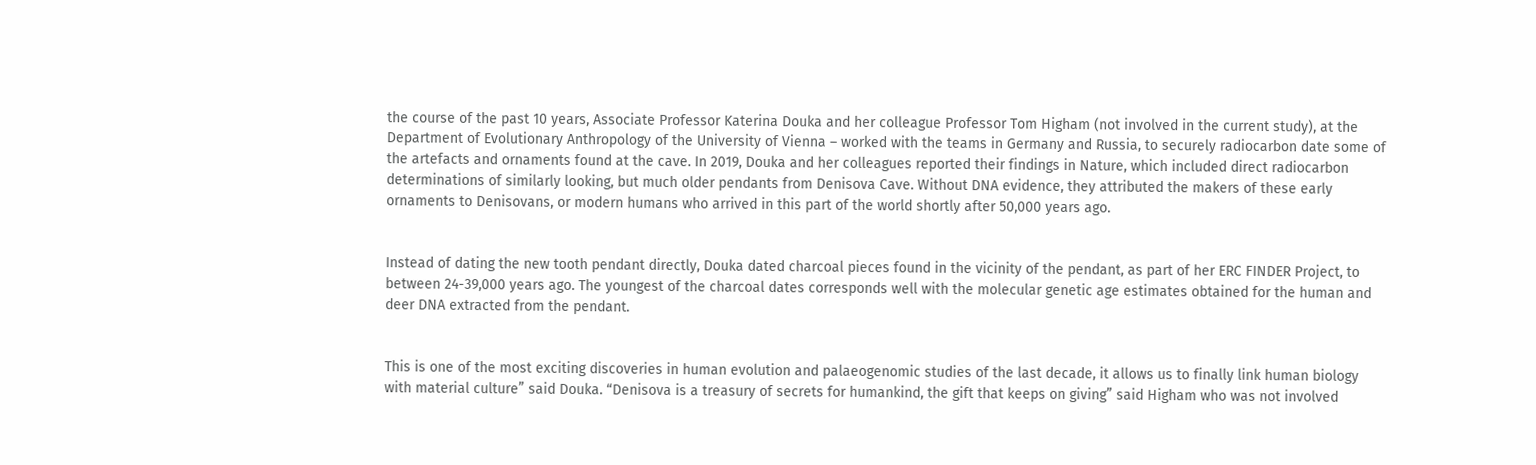the course of the past 10 years, Associate Professor Katerina Douka and her colleague Professor Tom Higham (not involved in the current study), at the Department of Evolutionary Anthropology of the University of Vienna – worked with the teams in Germany and Russia, to securely radiocarbon date some of the artefacts and ornaments found at the cave. In 2019, Douka and her colleagues reported their findings in Nature, which included direct radiocarbon determinations of similarly looking, but much older pendants from Denisova Cave. Without DNA evidence, they attributed the makers of these early ornaments to Denisovans, or modern humans who arrived in this part of the world shortly after 50,000 years ago.


Instead of dating the new tooth pendant directly, Douka dated charcoal pieces found in the vicinity of the pendant, as part of her ERC FINDER Project, to between 24-39,000 years ago. The youngest of the charcoal dates corresponds well with the molecular genetic age estimates obtained for the human and deer DNA extracted from the pendant.


This is one of the most exciting discoveries in human evolution and palaeogenomic studies of the last decade, it allows us to finally link human biology with material culture” said Douka. “Denisova is a treasury of secrets for humankind, the gift that keeps on giving” said Higham who was not involved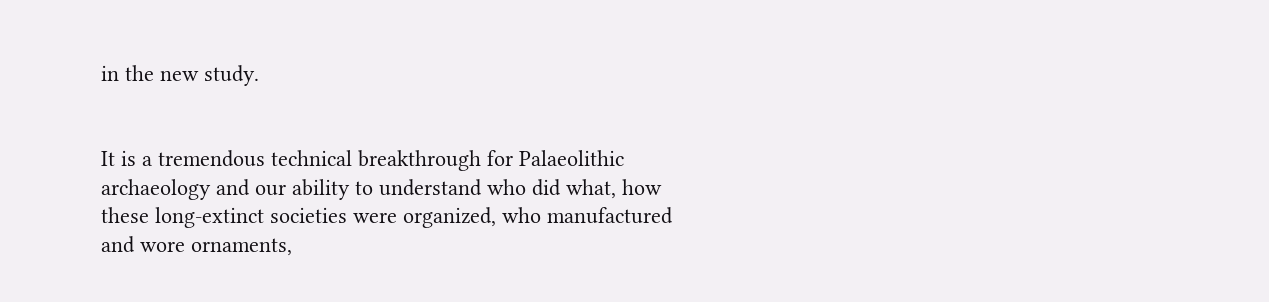in the new study.


It is a tremendous technical breakthrough for Palaeolithic archaeology and our ability to understand who did what, how these long-extinct societies were organized, who manufactured and wore ornaments,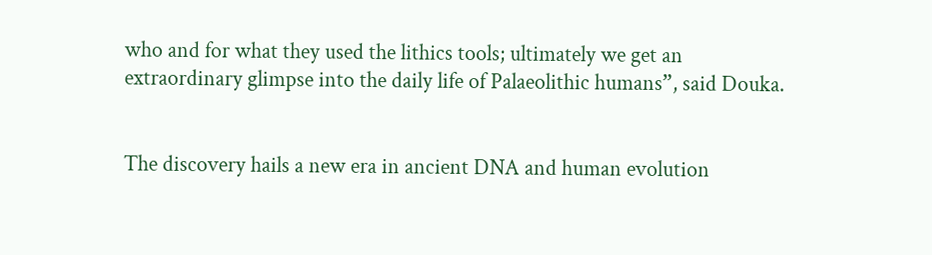who and for what they used the lithics tools; ultimately we get an extraordinary glimpse into the daily life of Palaeolithic humans”, said Douka.


The discovery hails a new era in ancient DNA and human evolution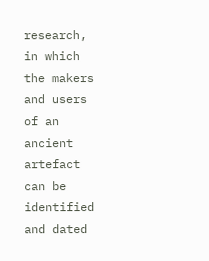research, in which the makers and users of an ancient artefact can be identified and dated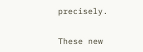precisely.


These new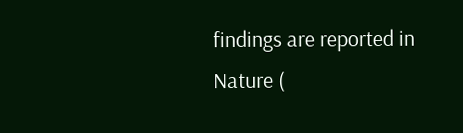findings are reported in Nature (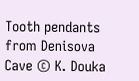Tooth pendants from Denisova Cave © K. Douka